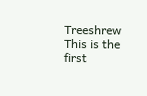Treeshrew This is the first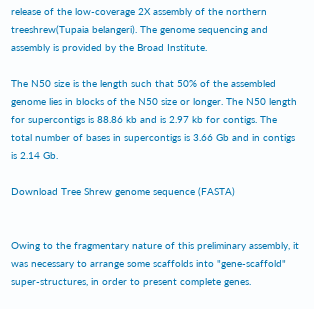release of the low-coverage 2X assembly of the northern treeshrew(Tupaia belangeri). The genome sequencing and assembly is provided by the Broad Institute.

The N50 size is the length such that 50% of the assembled genome lies in blocks of the N50 size or longer. The N50 length for supercontigs is 88.86 kb and is 2.97 kb for contigs. The total number of bases in supercontigs is 3.66 Gb and in contigs is 2.14 Gb.

Download Tree Shrew genome sequence (FASTA)


Owing to the fragmentary nature of this preliminary assembly, it was necessary to arrange some scaffolds into "gene-scaffold" super-structures, in order to present complete genes.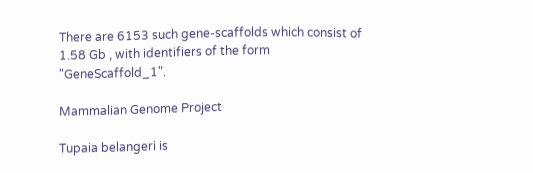There are 6153 such gene-scaffolds which consist of 1.58 Gb , with identifiers of the form "GeneScaffold_1".

Mammalian Genome Project

Tupaia belangeri is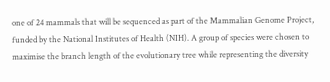one of 24 mammals that will be sequenced as part of the Mammalian Genome Project, funded by the National Institutes of Health (NIH). A group of species were chosen to maximise the branch length of the evolutionary tree while representing the diversity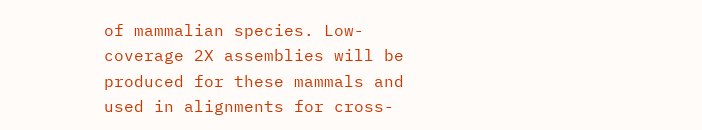of mammalian species. Low-coverage 2X assemblies will be produced for these mammals and used in alignments for cross-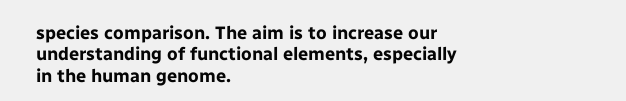species comparison. The aim is to increase our understanding of functional elements, especially in the human genome.